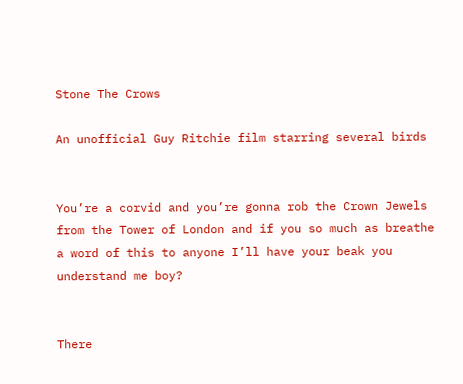Stone The Crows

An unofficial Guy Ritchie film starring several birds


You’re a corvid and you’re gonna rob the Crown Jewels from the Tower of London and if you so much as breathe a word of this to anyone I’ll have your beak you understand me boy?


There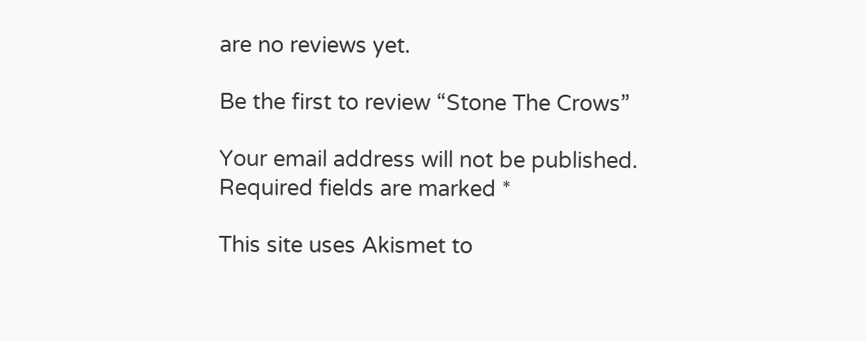are no reviews yet.

Be the first to review “Stone The Crows”

Your email address will not be published. Required fields are marked *

This site uses Akismet to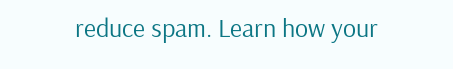reduce spam. Learn how your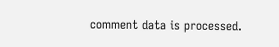comment data is processed.